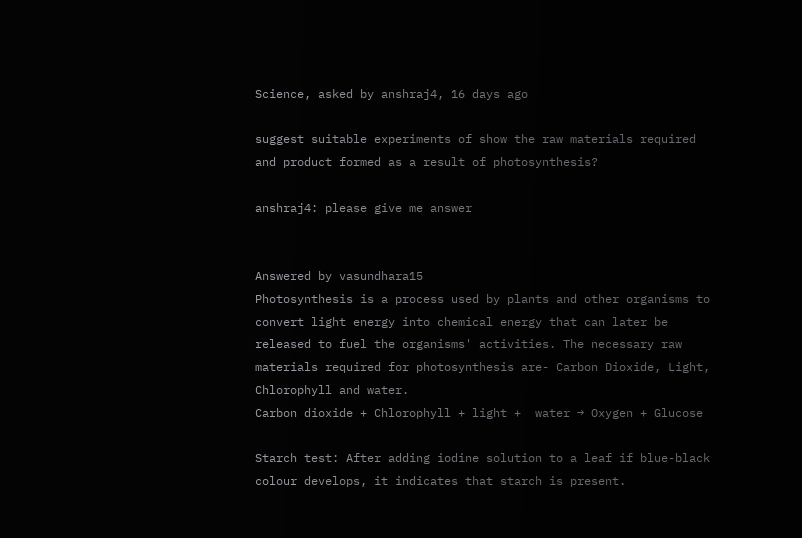Science, asked by anshraj4, 16 days ago

suggest suitable experiments of show the raw materials required and product formed as a result of photosynthesis?

anshraj4: please give me answer


Answered by vasundhara15
Photosynthesis is a process used by plants and other organisms to convert light energy into chemical energy that can later be released to fuel the organisms' activities. The necessary raw materials required for photosynthesis are- Carbon Dioxide, Light, Chlorophyll and water.
Carbon dioxide + Chlorophyll + light +  water → Oxygen + Glucose

Starch test: After adding iodine solution to a leaf if blue-black colour develops, it indicates that starch is present.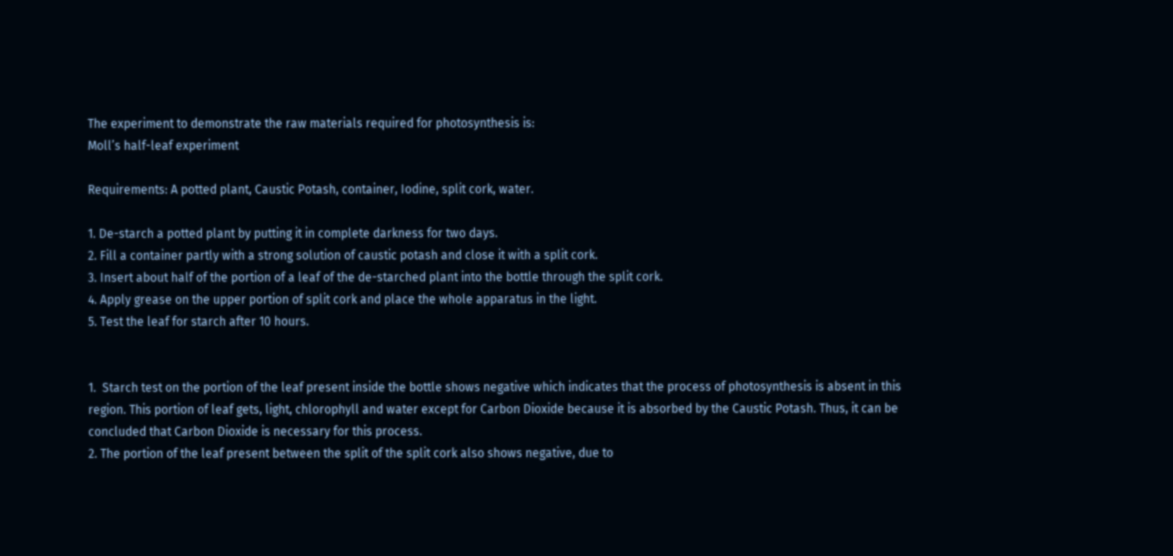The experiment to demonstrate the raw materials required for photosynthesis is:
Moll’s half-leaf experiment

Requirements: A potted plant, Caustic Potash, container, Iodine, split cork, water.

1. De-starch a potted plant by putting it in complete darkness for two days.
2. Fill a container partly with a strong solution of caustic potash and close it with a split cork.
3. Insert about half of the portion of a leaf of the de-starched plant into the bottle through the split cork.
4. Apply grease on the upper portion of split cork and place the whole apparatus in the light.
5. Test the leaf for starch after 10 hours.


1.  Starch test on the portion of the leaf present inside the bottle shows negative which indicates that the process of photosynthesis is absent in this region. This portion of leaf gets, light, chlorophyll and water except for Carbon Dioxide because it is absorbed by the Caustic Potash. Thus, it can be concluded that Carbon Dioxide is necessary for this process.
2. The portion of the leaf present between the split of the split cork also shows negative, due to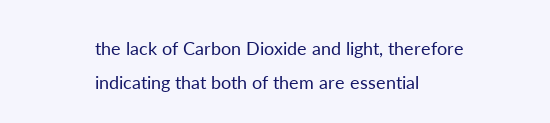the lack of Carbon Dioxide and light, therefore indicating that both of them are essential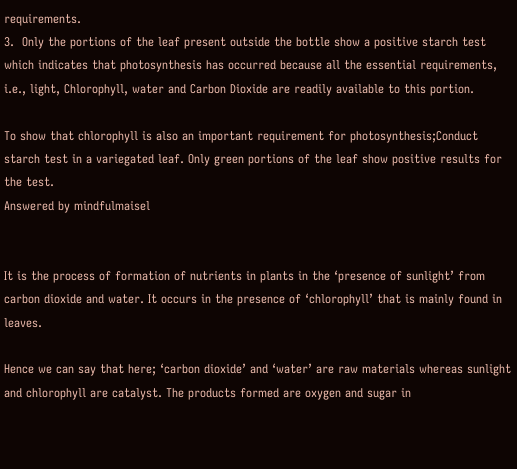requirements.
3.  Only the portions of the leaf present outside the bottle show a positive starch test which indicates that photosynthesis has occurred because all the essential requirements, i.e., light, Chlorophyll, water and Carbon Dioxide are readily available to this portion.

To show that chlorophyll is also an important requirement for photosynthesis;Conduct starch test in a variegated leaf. Only green portions of the leaf show positive results for the test.
Answered by mindfulmaisel


It is the process of formation of nutrients in plants in the ‘presence of sunlight’ from carbon dioxide and water. It occurs in the presence of ‘chlorophyll’ that is mainly found in leaves.

Hence we can say that here; ‘carbon dioxide’ and ‘water’ are raw materials whereas sunlight and chlorophyll are catalyst. The products formed are oxygen and sugar in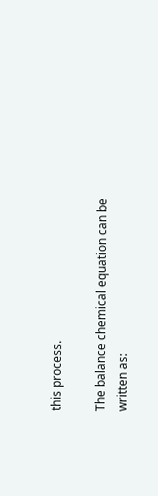this process.

The balance chemical equation can be written as: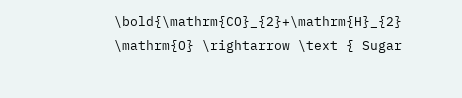\bold{\mathrm{CO}_{2}+\mathrm{H}_{2} \mathrm{O} \rightarrow \text { Sugar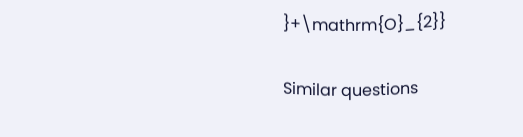}+\mathrm{O}_{2}}

Similar questions